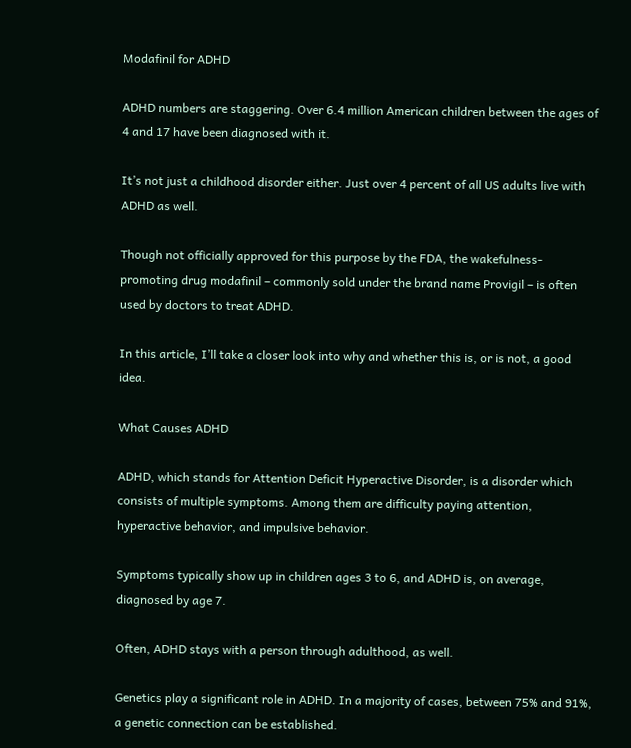Modafinil for ADHD

ADHD numbers are staggering. Over 6.4 million American children between the ages of 4 and 17 have been diagnosed with it.

It’s not just a childhood disorder either. Just over 4 percent of all US adults live with ADHD as well.

Though not officially approved for this purpose by the FDA, the wakefulness-promoting drug modafinil – commonly sold under the brand name Provigil – is often used by doctors to treat ADHD.

In this article, I’ll take a closer look into why and whether this is, or is not, a good idea.

What Causes ADHD

ADHD, which stands for Attention Deficit Hyperactive Disorder, is a disorder which consists of multiple symptoms. Among them are difficulty paying attention, hyperactive behavior, and impulsive behavior.

Symptoms typically show up in children ages 3 to 6, and ADHD is, on average, diagnosed by age 7.

Often, ADHD stays with a person through adulthood, as well.

Genetics play a significant role in ADHD. In a majority of cases, between 75% and 91%, a genetic connection can be established.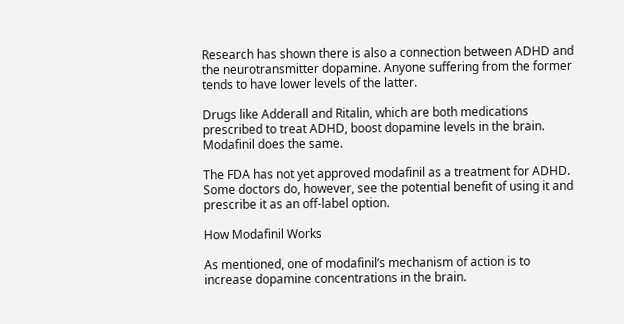Research has shown there is also a connection between ADHD and the neurotransmitter dopamine. Anyone suffering from the former tends to have lower levels of the latter.

Drugs like Adderall and Ritalin, which are both medications prescribed to treat ADHD, boost dopamine levels in the brain. Modafinil does the same.

The FDA has not yet approved modafinil as a treatment for ADHD. Some doctors do, however, see the potential benefit of using it and prescribe it as an off-label option.

How Modafinil Works

As mentioned, one of modafinil’s mechanism of action is to increase dopamine concentrations in the brain.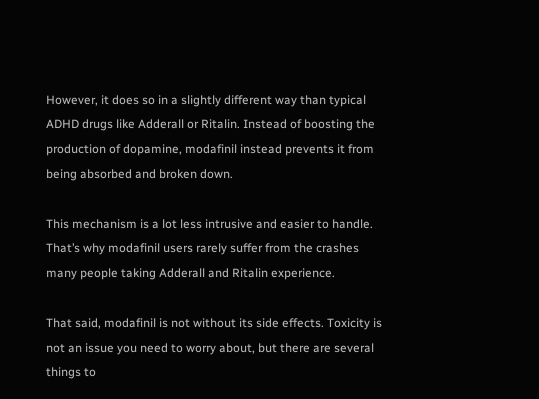However, it does so in a slightly different way than typical ADHD drugs like Adderall or Ritalin. Instead of boosting the production of dopamine, modafinil instead prevents it from being absorbed and broken down.

This mechanism is a lot less intrusive and easier to handle. That’s why modafinil users rarely suffer from the crashes many people taking Adderall and Ritalin experience.

That said, modafinil is not without its side effects. Toxicity is not an issue you need to worry about, but there are several things to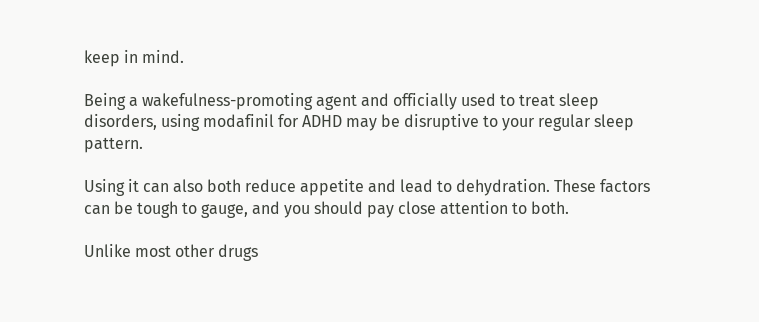keep in mind.

Being a wakefulness-promoting agent and officially used to treat sleep disorders, using modafinil for ADHD may be disruptive to your regular sleep pattern.

Using it can also both reduce appetite and lead to dehydration. These factors can be tough to gauge, and you should pay close attention to both.

Unlike most other drugs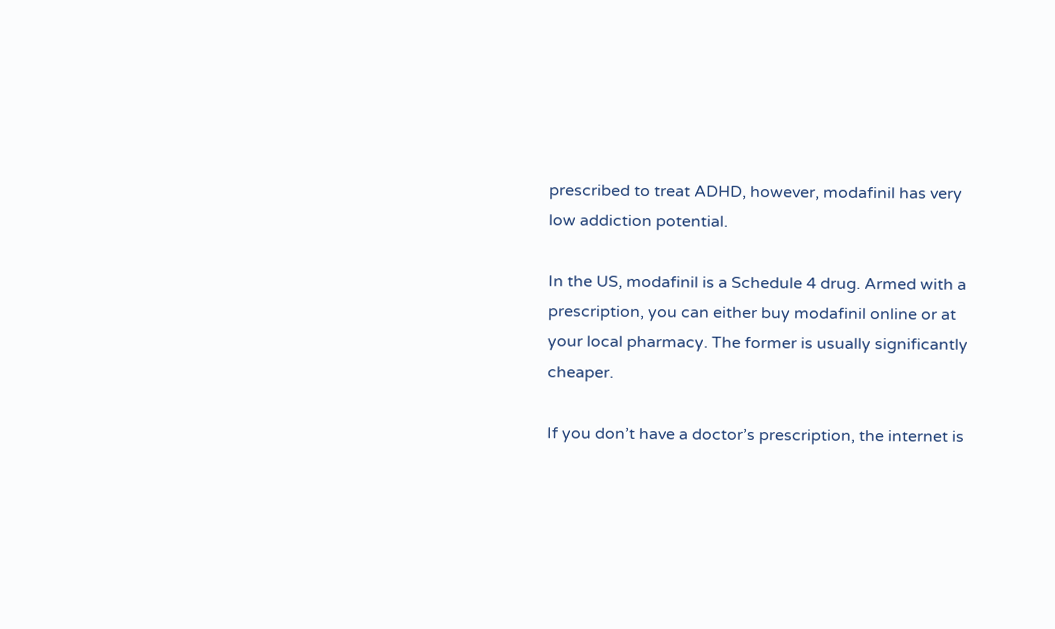prescribed to treat ADHD, however, modafinil has very low addiction potential.

In the US, modafinil is a Schedule 4 drug. Armed with a prescription, you can either buy modafinil online or at your local pharmacy. The former is usually significantly cheaper.

If you don’t have a doctor’s prescription, the internet is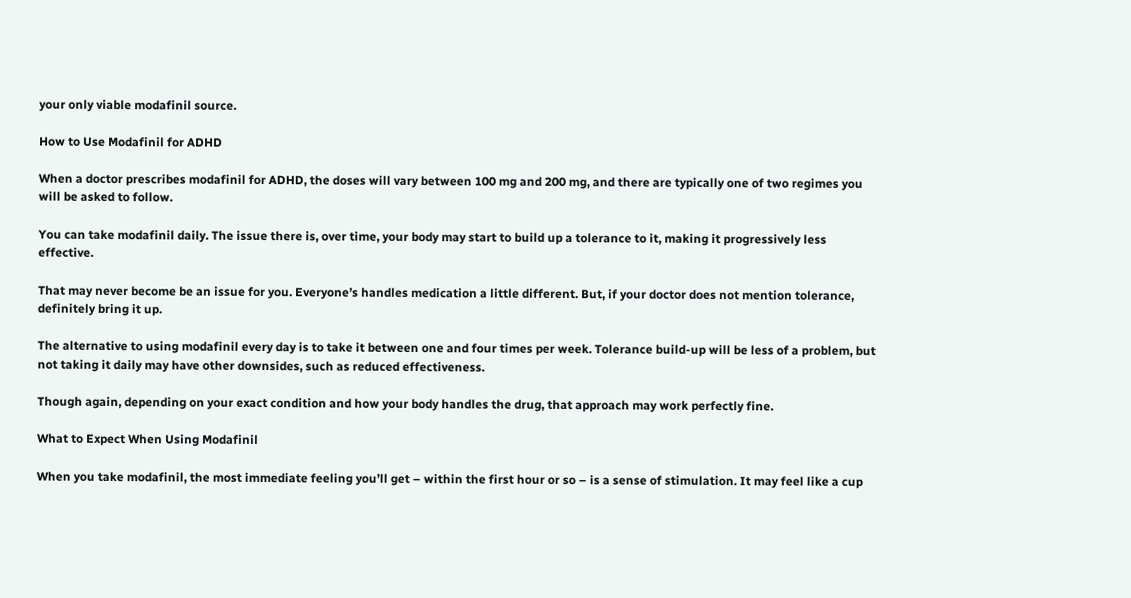your only viable modafinil source.

How to Use Modafinil for ADHD

When a doctor prescribes modafinil for ADHD, the doses will vary between 100 mg and 200 mg, and there are typically one of two regimes you will be asked to follow.

You can take modafinil daily. The issue there is, over time, your body may start to build up a tolerance to it, making it progressively less effective.

That may never become be an issue for you. Everyone’s handles medication a little different. But, if your doctor does not mention tolerance, definitely bring it up.

The alternative to using modafinil every day is to take it between one and four times per week. Tolerance build-up will be less of a problem, but not taking it daily may have other downsides, such as reduced effectiveness.

Though again, depending on your exact condition and how your body handles the drug, that approach may work perfectly fine.

What to Expect When Using Modafinil

When you take modafinil, the most immediate feeling you’ll get – within the first hour or so – is a sense of stimulation. It may feel like a cup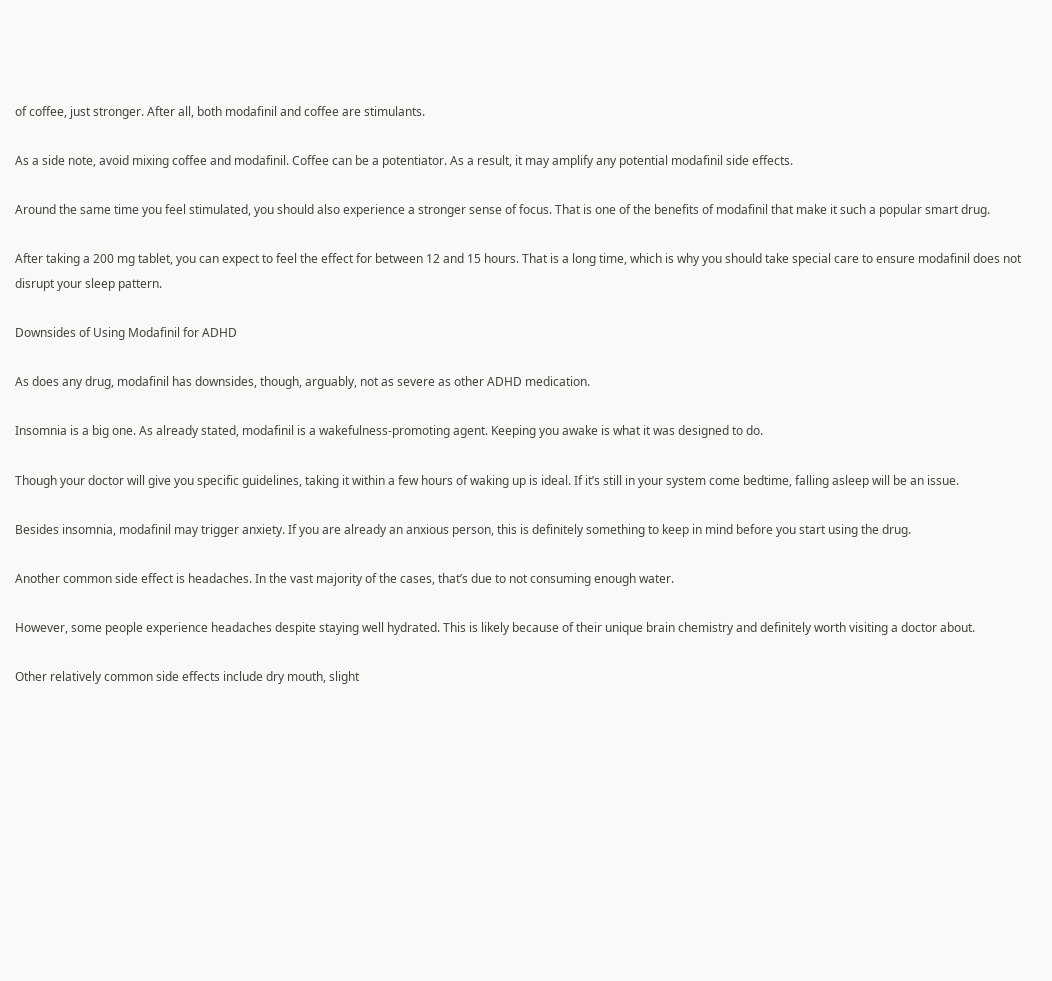of coffee, just stronger. After all, both modafinil and coffee are stimulants.

As a side note, avoid mixing coffee and modafinil. Coffee can be a potentiator. As a result, it may amplify any potential modafinil side effects.

Around the same time you feel stimulated, you should also experience a stronger sense of focus. That is one of the benefits of modafinil that make it such a popular smart drug.

After taking a 200 mg tablet, you can expect to feel the effect for between 12 and 15 hours. That is a long time, which is why you should take special care to ensure modafinil does not disrupt your sleep pattern.

Downsides of Using Modafinil for ADHD

As does any drug, modafinil has downsides, though, arguably, not as severe as other ADHD medication.

Insomnia is a big one. As already stated, modafinil is a wakefulness-promoting agent. Keeping you awake is what it was designed to do.

Though your doctor will give you specific guidelines, taking it within a few hours of waking up is ideal. If it’s still in your system come bedtime, falling asleep will be an issue.

Besides insomnia, modafinil may trigger anxiety. If you are already an anxious person, this is definitely something to keep in mind before you start using the drug.

Another common side effect is headaches. In the vast majority of the cases, that’s due to not consuming enough water.

However, some people experience headaches despite staying well hydrated. This is likely because of their unique brain chemistry and definitely worth visiting a doctor about.

Other relatively common side effects include dry mouth, slight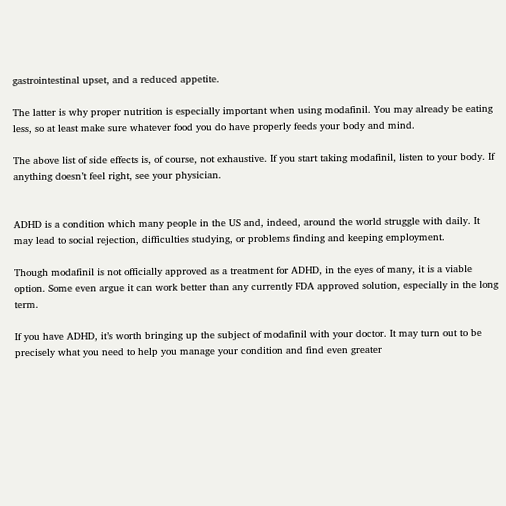gastrointestinal upset, and a reduced appetite.

The latter is why proper nutrition is especially important when using modafinil. You may already be eating less, so at least make sure whatever food you do have properly feeds your body and mind.

The above list of side effects is, of course, not exhaustive. If you start taking modafinil, listen to your body. If anything doesn’t feel right, see your physician.


ADHD is a condition which many people in the US and, indeed, around the world struggle with daily. It may lead to social rejection, difficulties studying, or problems finding and keeping employment.

Though modafinil is not officially approved as a treatment for ADHD, in the eyes of many, it is a viable option. Some even argue it can work better than any currently FDA approved solution, especially in the long term.

If you have ADHD, it’s worth bringing up the subject of modafinil with your doctor. It may turn out to be precisely what you need to help you manage your condition and find even greater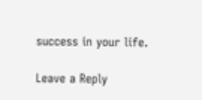success in your life.

Leave a Reply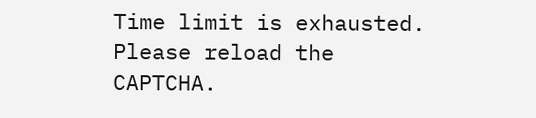Time limit is exhausted. Please reload the CAPTCHA.